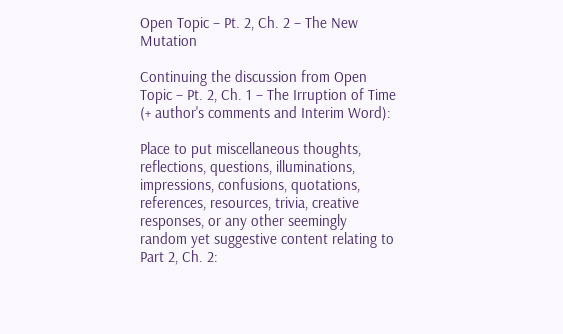Open Topic – Pt. 2, Ch. 2 – The New Mutation

Continuing the discussion from Open Topic – Pt. 2, Ch. 1 – The Irruption of Time (+ author's comments and Interim Word):

Place to put miscellaneous thoughts, reflections, questions, illuminations, impressions, confusions, quotations, references, resources, trivia, creative responses, or any other seemingly random yet suggestive content relating to Part 2, Ch. 2: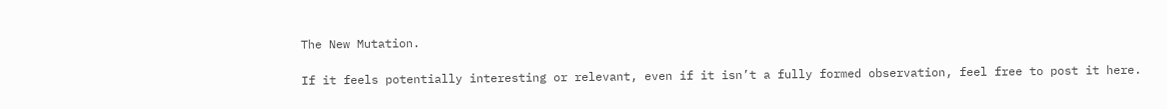The New Mutation.

If it feels potentially interesting or relevant, even if it isn’t a fully formed observation, feel free to post it here.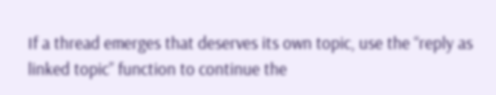If a thread emerges that deserves its own topic, use the “reply as linked topic” function to continue the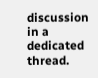discussion in a dedicated thread.